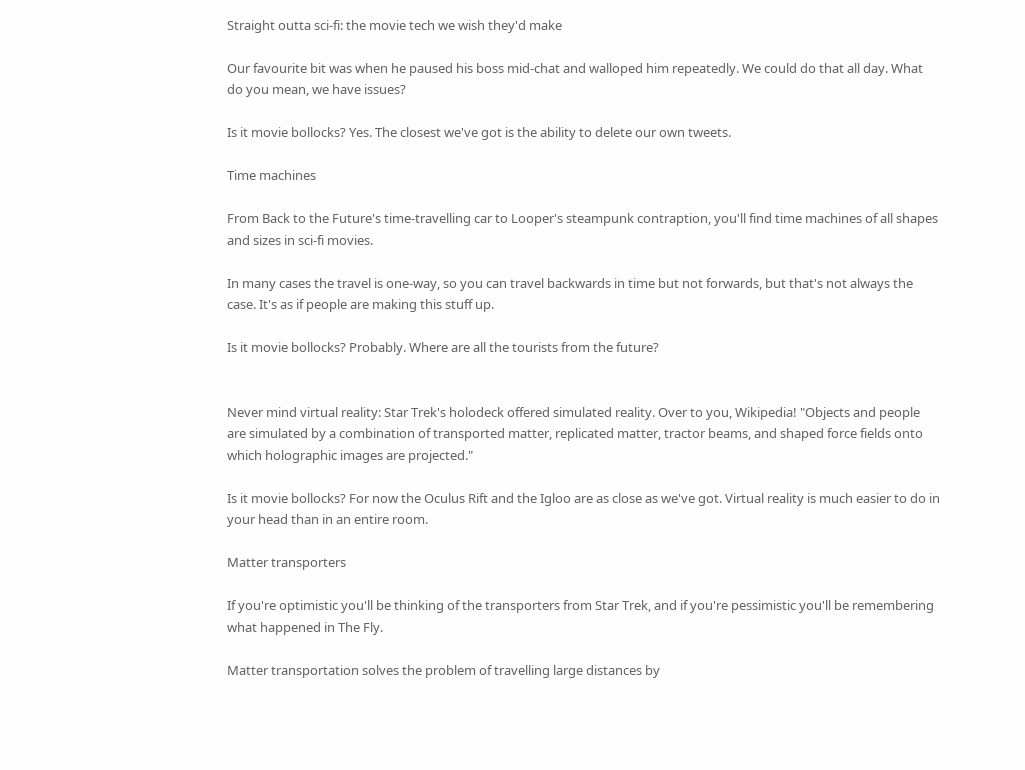Straight outta sci-fi: the movie tech we wish they'd make

Our favourite bit was when he paused his boss mid-chat and walloped him repeatedly. We could do that all day. What do you mean, we have issues?

Is it movie bollocks? Yes. The closest we've got is the ability to delete our own tweets.

Time machines

From Back to the Future's time-travelling car to Looper's steampunk contraption, you'll find time machines of all shapes and sizes in sci-fi movies.

In many cases the travel is one-way, so you can travel backwards in time but not forwards, but that's not always the case. It's as if people are making this stuff up.

Is it movie bollocks? Probably. Where are all the tourists from the future?


Never mind virtual reality: Star Trek's holodeck offered simulated reality. Over to you, Wikipedia! "Objects and people are simulated by a combination of transported matter, replicated matter, tractor beams, and shaped force fields onto which holographic images are projected."

Is it movie bollocks? For now the Oculus Rift and the Igloo are as close as we've got. Virtual reality is much easier to do in your head than in an entire room.

Matter transporters

If you're optimistic you'll be thinking of the transporters from Star Trek, and if you're pessimistic you'll be remembering what happened in The Fly.

Matter transportation solves the problem of travelling large distances by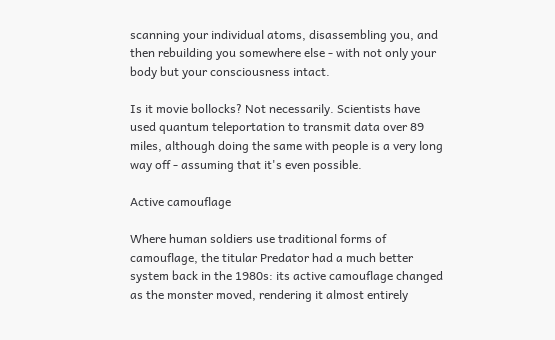scanning your individual atoms, disassembling you, and then rebuilding you somewhere else - with not only your body but your consciousness intact.

Is it movie bollocks? Not necessarily. Scientists have used quantum teleportation to transmit data over 89 miles, although doing the same with people is a very long way off - assuming that it's even possible.

Active camouflage

Where human soldiers use traditional forms of camouflage, the titular Predator had a much better system back in the 1980s: its active camouflage changed as the monster moved, rendering it almost entirely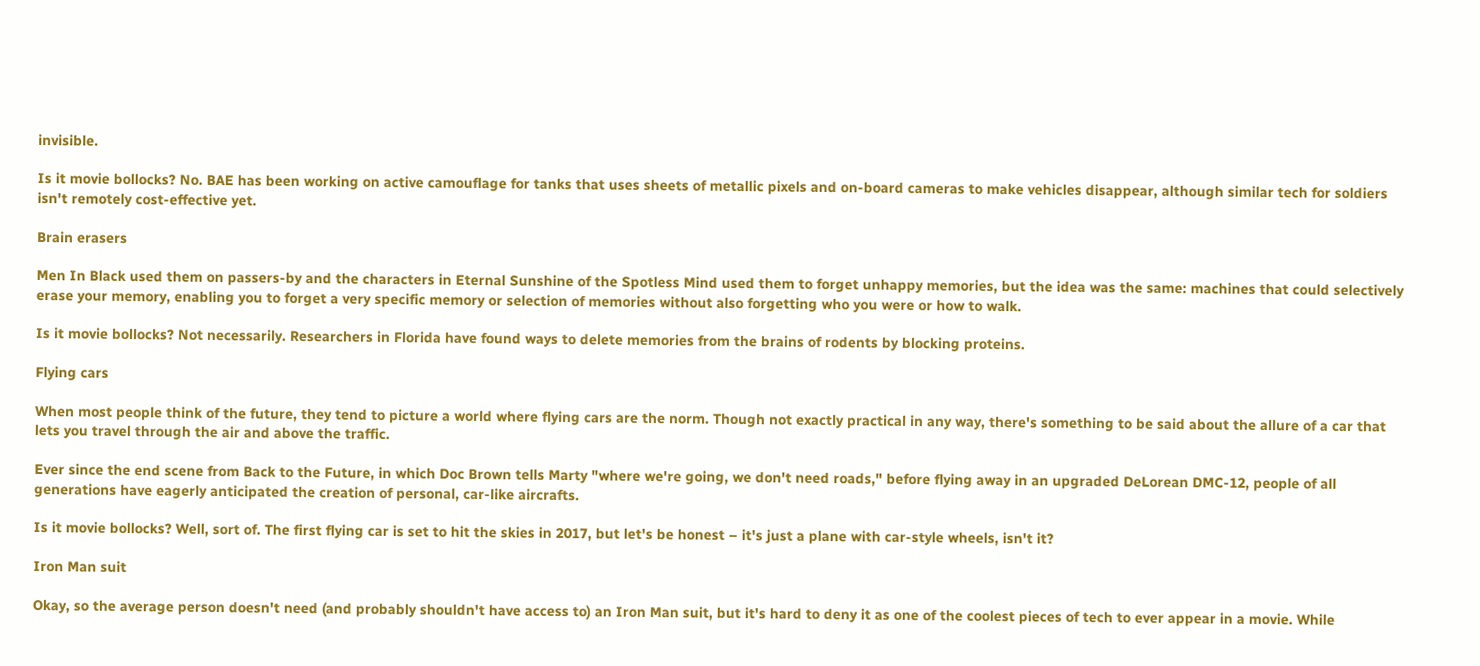invisible.

Is it movie bollocks? No. BAE has been working on active camouflage for tanks that uses sheets of metallic pixels and on-board cameras to make vehicles disappear, although similar tech for soldiers isn't remotely cost-effective yet.

Brain erasers

Men In Black used them on passers-by and the characters in Eternal Sunshine of the Spotless Mind used them to forget unhappy memories, but the idea was the same: machines that could selectively erase your memory, enabling you to forget a very specific memory or selection of memories without also forgetting who you were or how to walk.

Is it movie bollocks? Not necessarily. Researchers in Florida have found ways to delete memories from the brains of rodents by blocking proteins.

Flying cars

When most people think of the future, they tend to picture a world where flying cars are the norm. Though not exactly practical in any way, there's something to be said about the allure of a car that lets you travel through the air and above the traffic.

Ever since the end scene from Back to the Future, in which Doc Brown tells Marty "where we're going, we don't need roads," before flying away in an upgraded DeLorean DMC-12, people of all generations have eagerly anticipated the creation of personal, car-like aircrafts.

Is it movie bollocks? Well, sort of. The first flying car is set to hit the skies in 2017, but let's be honest – it's just a plane with car-style wheels, isn't it?

Iron Man suit

Okay, so the average person doesn't need (and probably shouldn't have access to) an Iron Man suit, but it's hard to deny it as one of the coolest pieces of tech to ever appear in a movie. While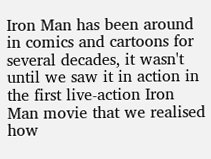Iron Man has been around in comics and cartoons for several decades, it wasn't until we saw it in action in the first live-action Iron Man movie that we realised how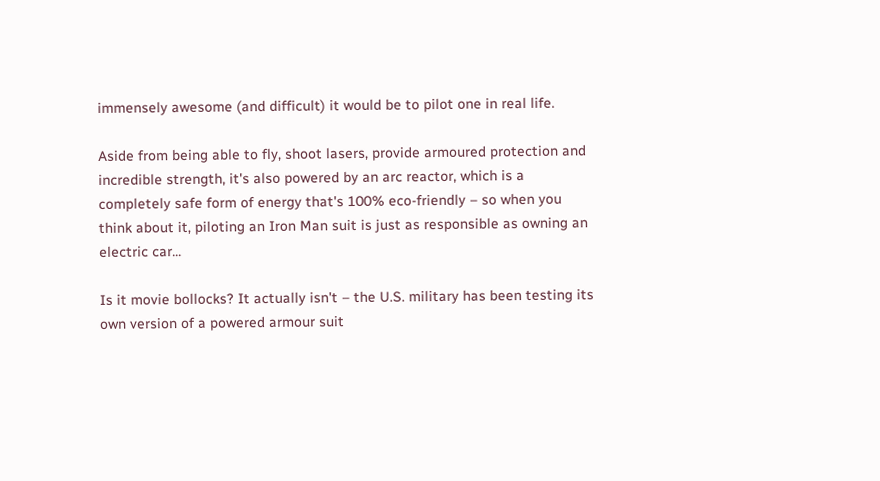immensely awesome (and difficult) it would be to pilot one in real life.

Aside from being able to fly, shoot lasers, provide armoured protection and incredible strength, it's also powered by an arc reactor, which is a completely safe form of energy that's 100% eco-friendly – so when you think about it, piloting an Iron Man suit is just as responsible as owning an electric car...

Is it movie bollocks? It actually isn't – the U.S. military has been testing its own version of a powered armour suit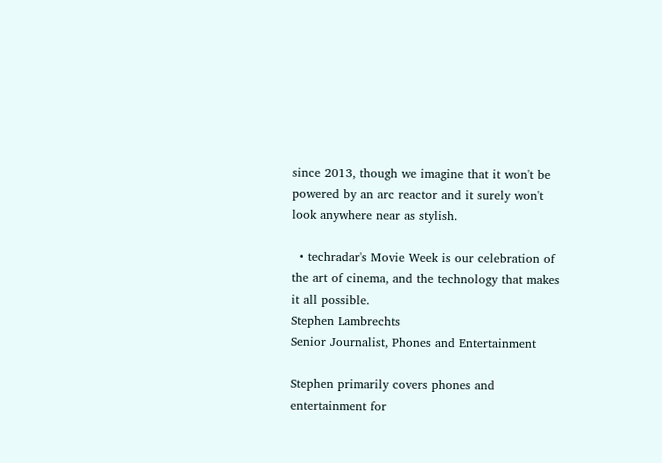since 2013, though we imagine that it won't be powered by an arc reactor and it surely won't look anywhere near as stylish.

  • techradar's Movie Week is our celebration of the art of cinema, and the technology that makes it all possible.
Stephen Lambrechts
Senior Journalist, Phones and Entertainment

Stephen primarily covers phones and entertainment for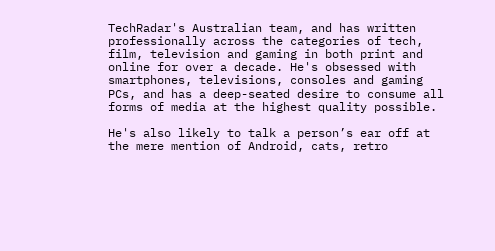TechRadar's Australian team, and has written professionally across the categories of tech, film, television and gaming in both print and online for over a decade. He's obsessed with smartphones, televisions, consoles and gaming PCs, and has a deep-seated desire to consume all forms of media at the highest quality possible.

He's also likely to talk a person’s ear off at the mere mention of Android, cats, retro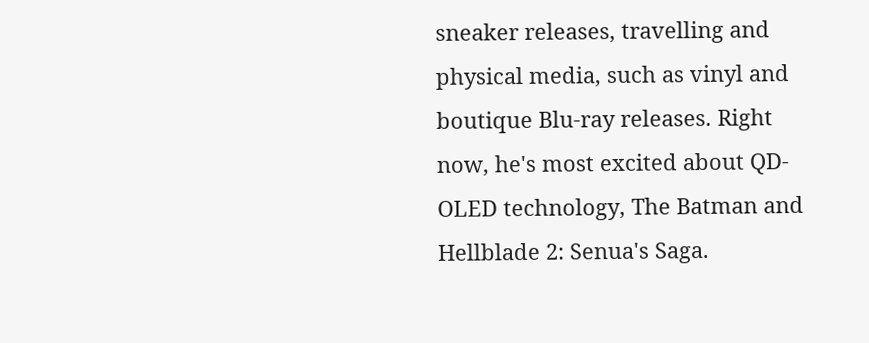sneaker releases, travelling and physical media, such as vinyl and boutique Blu-ray releases. Right now, he's most excited about QD-OLED technology, The Batman and Hellblade 2: Senua's Saga.